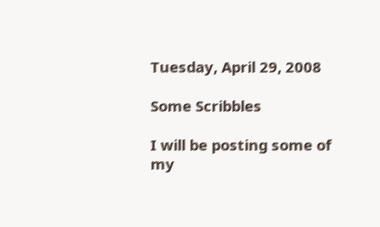Tuesday, April 29, 2008

Some Scribbles

I will be posting some of my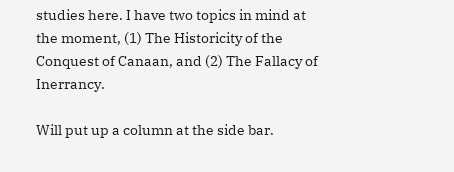studies here. I have two topics in mind at the moment, (1) The Historicity of the Conquest of Canaan, and (2) The Fallacy of Inerrancy.

Will put up a column at the side bar.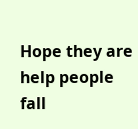Hope they are help people fall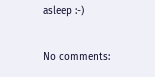asleep :-)

No comments: